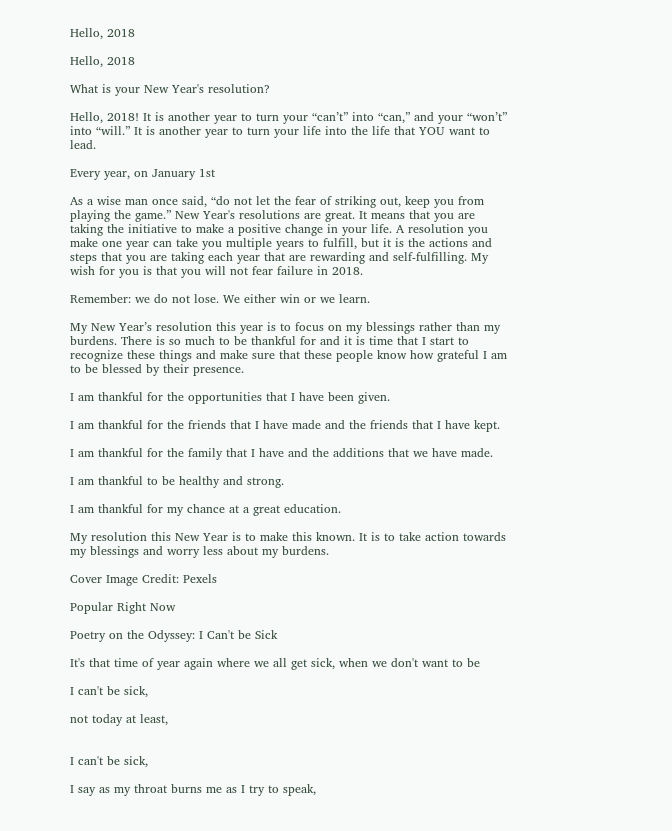Hello, 2018

Hello, 2018

What is your New Year's resolution?

Hello, 2018! It is another year to turn your “can’t” into “can,” and your “won’t” into “will.” It is another year to turn your life into the life that YOU want to lead.

Every year, on January 1st

As a wise man once said, “do not let the fear of striking out, keep you from playing the game.” New Year's resolutions are great. It means that you are taking the initiative to make a positive change in your life. A resolution you make one year can take you multiple years to fulfill, but it is the actions and steps that you are taking each year that are rewarding and self-fulfilling. My wish for you is that you will not fear failure in 2018.

Remember: we do not lose. We either win or we learn.

My New Year’s resolution this year is to focus on my blessings rather than my burdens. There is so much to be thankful for and it is time that I start to recognize these things and make sure that these people know how grateful I am to be blessed by their presence.

I am thankful for the opportunities that I have been given.

I am thankful for the friends that I have made and the friends that I have kept.

I am thankful for the family that I have and the additions that we have made.

I am thankful to be healthy and strong.

I am thankful for my chance at a great education.

My resolution this New Year is to make this known. It is to take action towards my blessings and worry less about my burdens.

Cover Image Credit: Pexels

Popular Right Now

Poetry on the Odyssey: I Can't be Sick

It's that time of year again where we all get sick, when we don't want to be

I can't be sick,

not today at least,


I can't be sick,

I say as my throat burns me as I try to speak,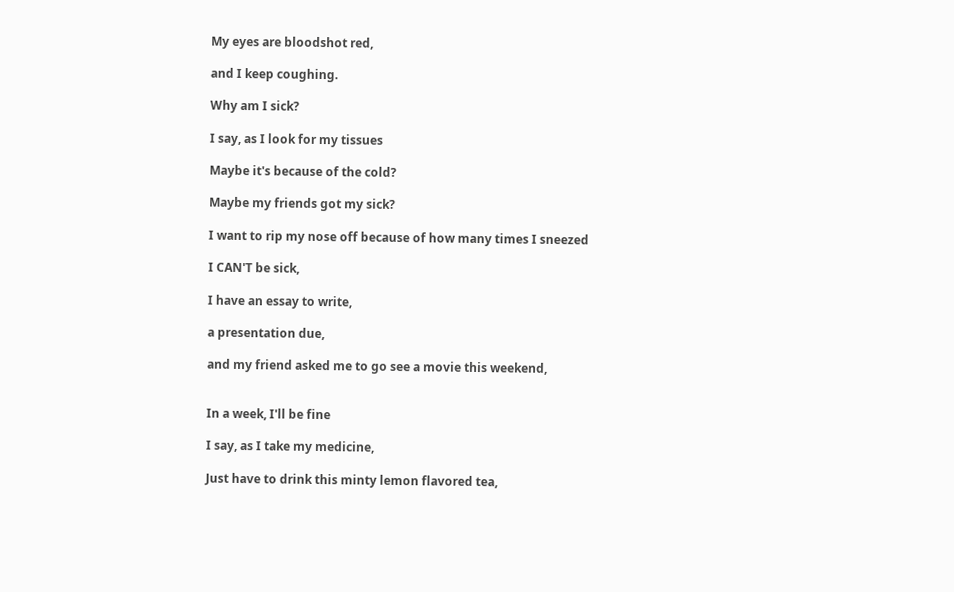My eyes are bloodshot red,

and I keep coughing.

Why am I sick?

I say, as I look for my tissues

Maybe it's because of the cold?

Maybe my friends got my sick?

I want to rip my nose off because of how many times I sneezed

I CAN'T be sick,

I have an essay to write,

a presentation due,

and my friend asked me to go see a movie this weekend,


In a week, I'll be fine

I say, as I take my medicine,

Just have to drink this minty lemon flavored tea,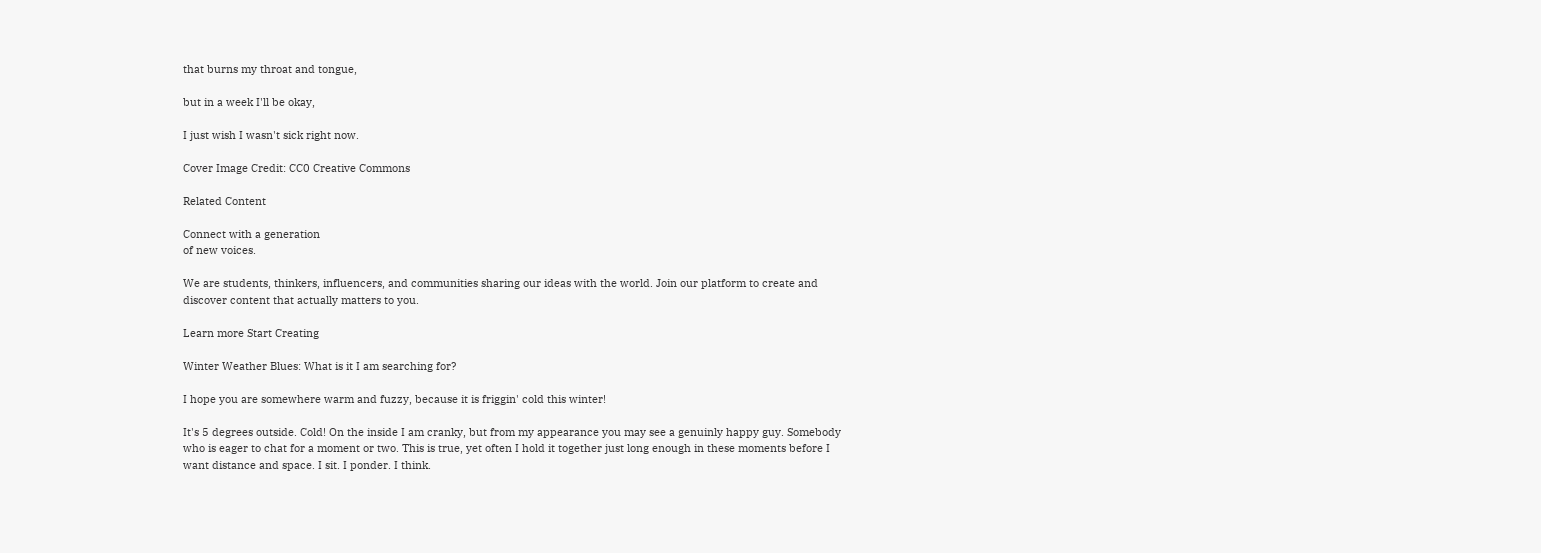that burns my throat and tongue,

but in a week I'll be okay,

I just wish I wasn't sick right now.

Cover Image Credit: CC0 Creative Commons

Related Content

Connect with a generation
of new voices.

We are students, thinkers, influencers, and communities sharing our ideas with the world. Join our platform to create and discover content that actually matters to you.

Learn more Start Creating

Winter Weather Blues: What is it I am searching for?

I hope you are somewhere warm and fuzzy, because it is friggin' cold this winter!

It's 5 degrees outside. Cold! On the inside I am cranky, but from my appearance you may see a genuinly happy guy. Somebody who is eager to chat for a moment or two. This is true, yet often I hold it together just long enough in these moments before I want distance and space. I sit. I ponder. I think.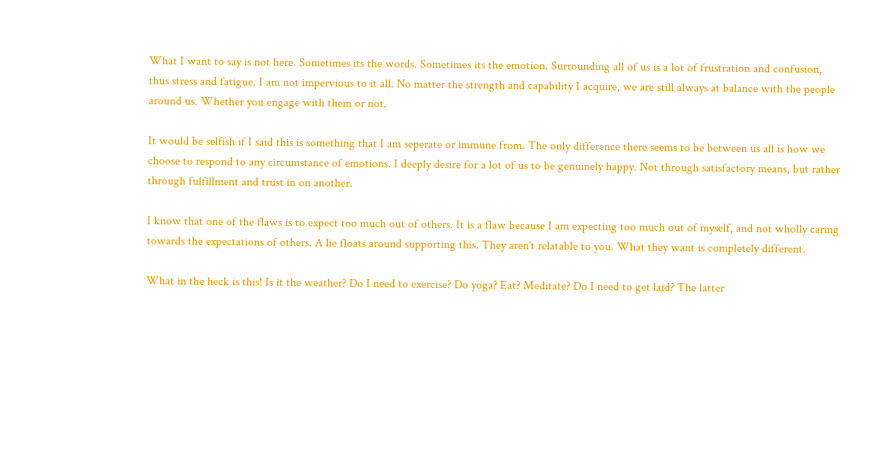What I want to say is not here. Sometimes its the words. Sometimes its the emotion. Surrounding all of us is a lot of frustration and confusion, thus stress and fatigue. I am not impervious to it all. No matter the strength and capability I acquire, we are still always at balance with the people around us. Whether you engage with them or not.

It would be selfish if I said this is something that I am seperate or immune from. The only difference there seems to be between us all is how we choose to respond to any circumstance of emotions. I deeply desire for a lot of us to be genuinely happy. Not through satisfactory means, but rather through fulfillment and trust in on another.

I know that one of the flaws is to expect too much out of others. It is a flaw because I am expecting too much out of myself, and not wholly caring towards the expectations of others. A lie floats around supporting this. They aren't relatable to you. What they want is completely different.

What in the heck is this! Is it the weather? Do I need to exercise? Do yoga? Eat? Meditate? Do I need to get laid? The latter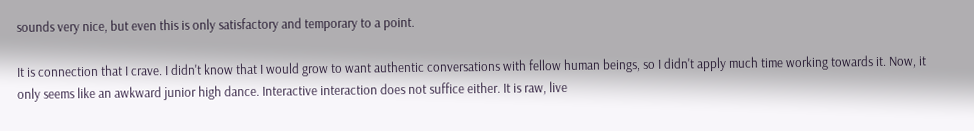sounds very nice, but even this is only satisfactory and temporary to a point.

It is connection that I crave. I didn't know that I would grow to want authentic conversations with fellow human beings, so I didn't apply much time working towards it. Now, it only seems like an awkward junior high dance. Interactive interaction does not suffice either. It is raw, live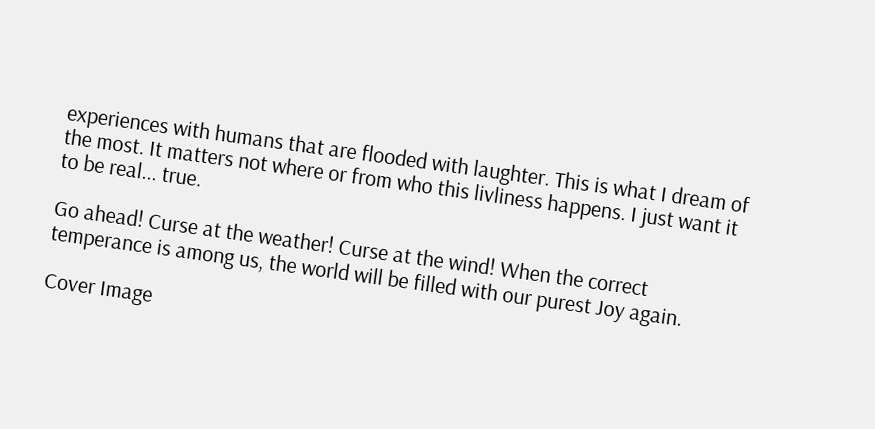experiences with humans that are flooded with laughter. This is what I dream of the most. It matters not where or from who this livliness happens. I just want it to be real... true.

Go ahead! Curse at the weather! Curse at the wind! When the correct temperance is among us, the world will be filled with our purest Joy again.

Cover Image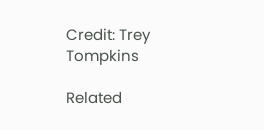Credit: Trey Tompkins

Related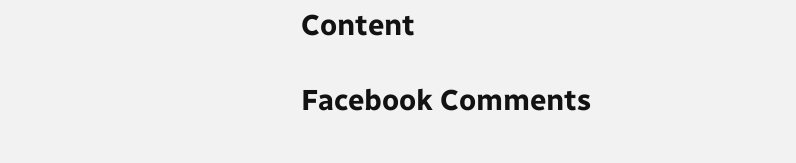Content

Facebook Comments